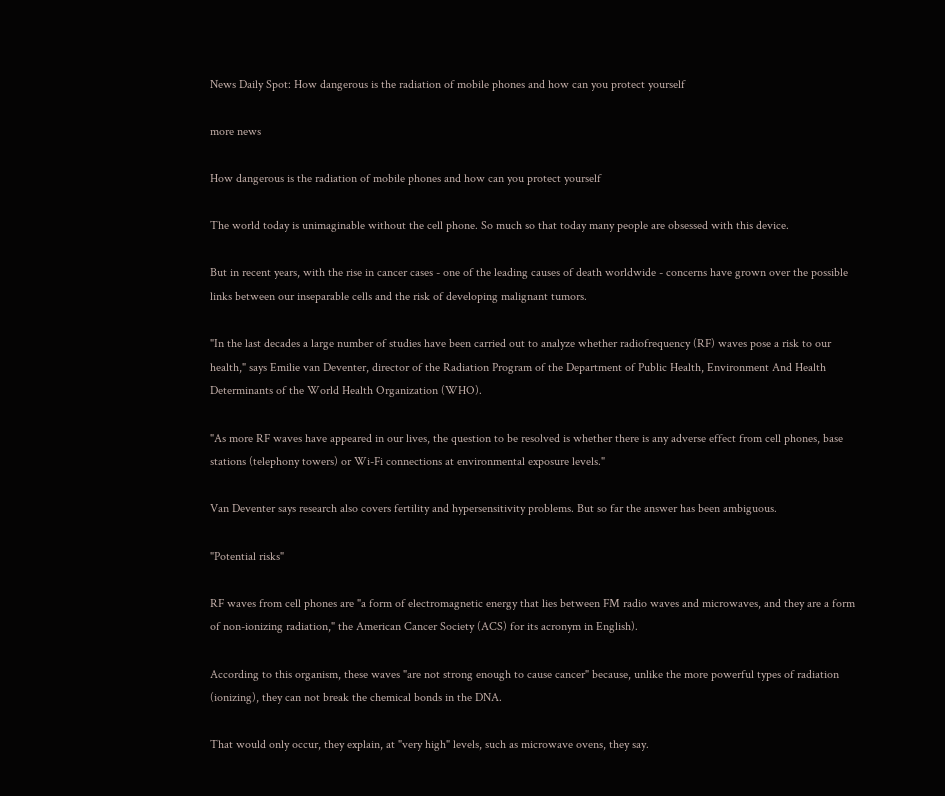News Daily Spot: How dangerous is the radiation of mobile phones and how can you protect yourself

more news

How dangerous is the radiation of mobile phones and how can you protect yourself

The world today is unimaginable without the cell phone. So much so that today many people are obsessed with this device.

But in recent years, with the rise in cancer cases - one of the leading causes of death worldwide - concerns have grown over the possible links between our inseparable cells and the risk of developing malignant tumors.

"In the last decades a large number of studies have been carried out to analyze whether radiofrequency (RF) waves pose a risk to our health," says Emilie van Deventer, director of the Radiation Program of the Department of Public Health, Environment And Health Determinants of the World Health Organization (WHO).

"As more RF waves have appeared in our lives, the question to be resolved is whether there is any adverse effect from cell phones, base stations (telephony towers) or Wi-Fi connections at environmental exposure levels."

Van Deventer says research also covers fertility and hypersensitivity problems. But so far the answer has been ambiguous.

"Potential risks"

RF waves from cell phones are "a form of electromagnetic energy that lies between FM radio waves and microwaves, and they are a form of non-ionizing radiation," the American Cancer Society (ACS) for its acronym in English).

According to this organism, these waves "are not strong enough to cause cancer" because, unlike the more powerful types of radiation (ionizing), they can not break the chemical bonds in the DNA.

That would only occur, they explain, at "very high" levels, such as microwave ovens, they say.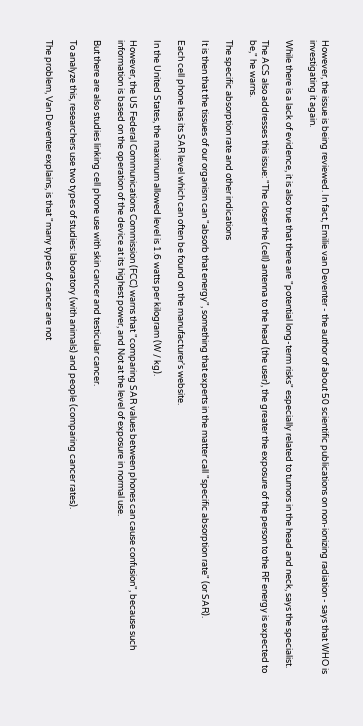However, the issue is being reviewed. In fact, Emilie van Deventer - the author of about 50 scientific publications on non-ionizing radiation - says that WHO is investigating it again.

While there is a lack of evidence, it is also true that there are "potential long-term risks" especially related to tumors in the head and neck, says the specialist.

The ACS also addresses this issue: "The closer the (cell) antenna to the head (the user), the greater the exposure of the person to the RF energy is expected to be," he warns.

The specific absorption rate and other indications

It is then that the tissues of our organism can "absorb that energy", something that experts in the matter call "specific absorption rate" (or SAR).

Each cell phone has its SAR level which can often be found on the manufacturer's website.

In the United States, the maximum allowed level is 1.6 watts per kilogram (W / kg).

However, the US Federal Communications Commission (FCC) warns that "comparing SAR values between phones can cause confusion", because such information is based on the operation of the device at its highest power, and Not at the level of exposure in normal use.

But there are also studies linking cell phone use with skin cancer and testicular cancer.

To analyze this, researchers use two types of studies: laboratory (with animals) and people (comparing cancer rates).

The problem, Van Deventer explains, is that "many types of cancer are not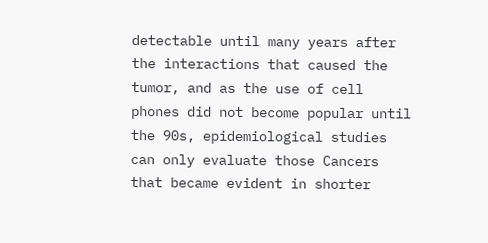detectable until many years after the interactions that caused the tumor, and as the use of cell phones did not become popular until the 90s, epidemiological studies can only evaluate those Cancers that became evident in shorter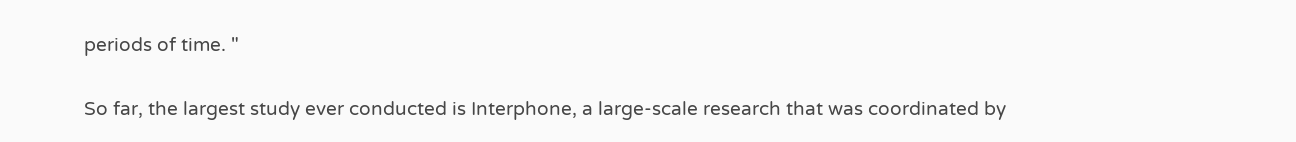periods of time. "

So far, the largest study ever conducted is Interphone, a large-scale research that was coordinated by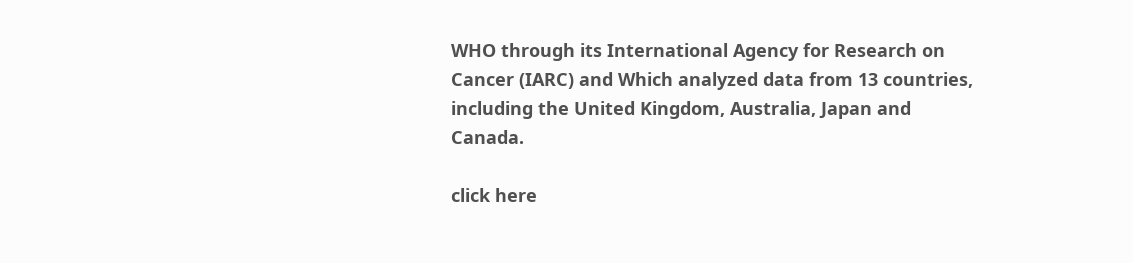WHO through its International Agency for Research on Cancer (IARC) and Which analyzed data from 13 countries, including the United Kingdom, Australia, Japan and Canada.

click here